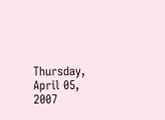Thursday, April 05, 2007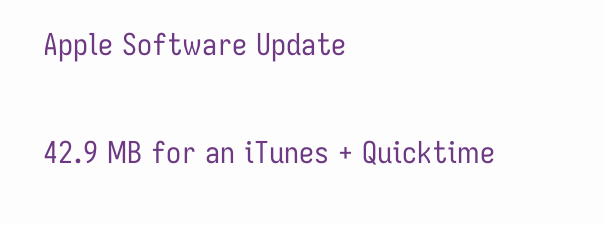Apple Software Update

42.9 MB for an iTunes + Quicktime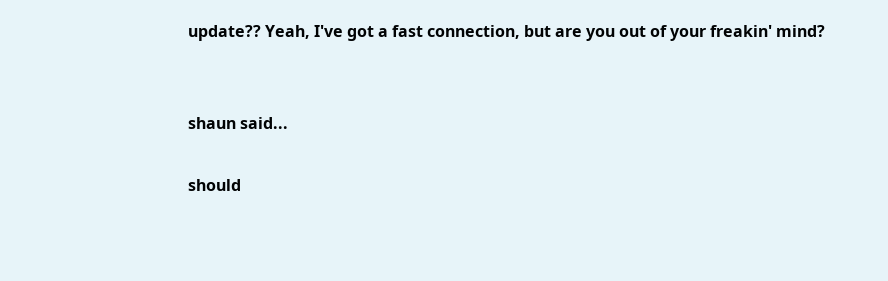update?? Yeah, I've got a fast connection, but are you out of your freakin' mind?


shaun said...

should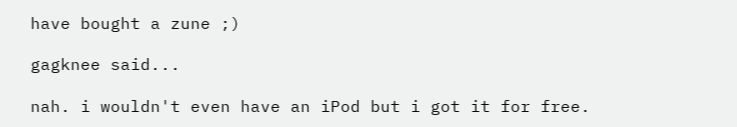have bought a zune ;)

gagknee said...

nah. i wouldn't even have an iPod but i got it for free.